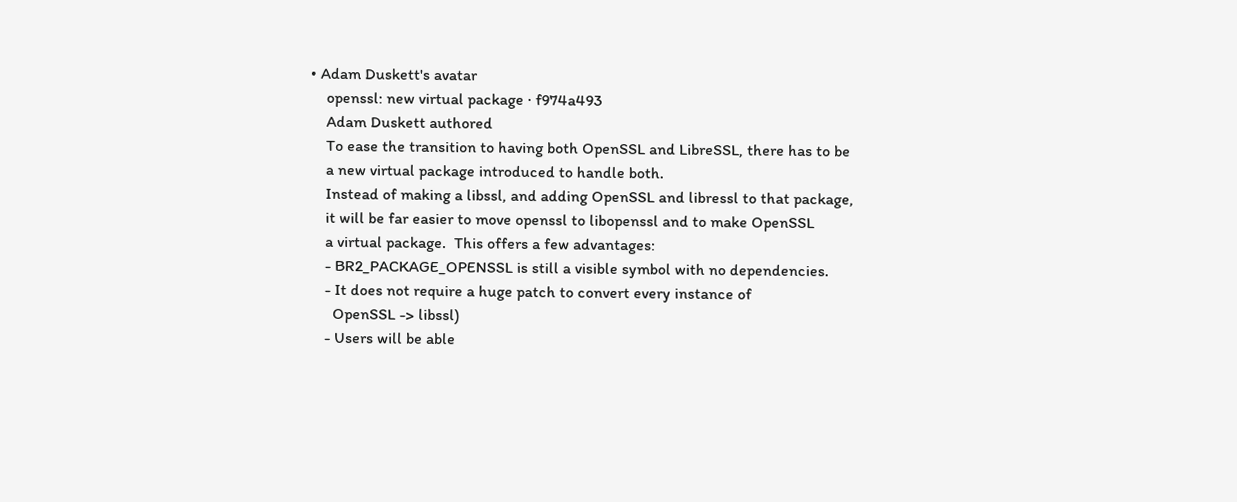• Adam Duskett's avatar
    openssl: new virtual package · f974a493
    Adam Duskett authored
    To ease the transition to having both OpenSSL and LibreSSL, there has to be
    a new virtual package introduced to handle both.
    Instead of making a libssl, and adding OpenSSL and libressl to that package,
    it will be far easier to move openssl to libopenssl and to make OpenSSL
    a virtual package.  This offers a few advantages:
    - BR2_PACKAGE_OPENSSL is still a visible symbol with no dependencies.
    - It does not require a huge patch to convert every instance of
      OpenSSL -> libssl)
    - Users will be able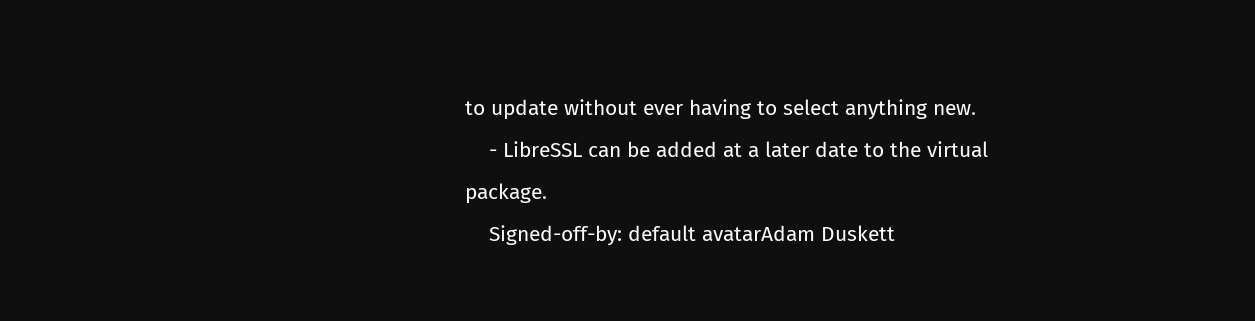to update without ever having to select anything new.
    - LibreSSL can be added at a later date to the virtual package.
    Signed-off-by: default avatarAdam Duskett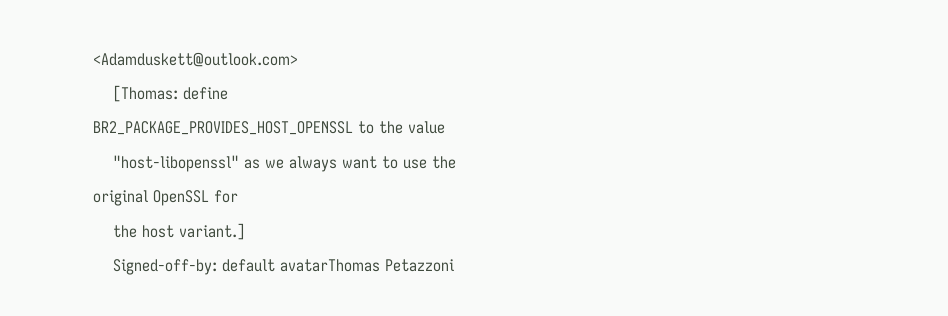<Adamduskett@outlook.com>
    [Thomas: define BR2_PACKAGE_PROVIDES_HOST_OPENSSL to the value
    "host-libopenssl" as we always want to use the original OpenSSL for
    the host variant.]
    Signed-off-by: default avatarThomas Petazzoni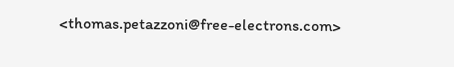<thomas.petazzoni@free-electrons.com>